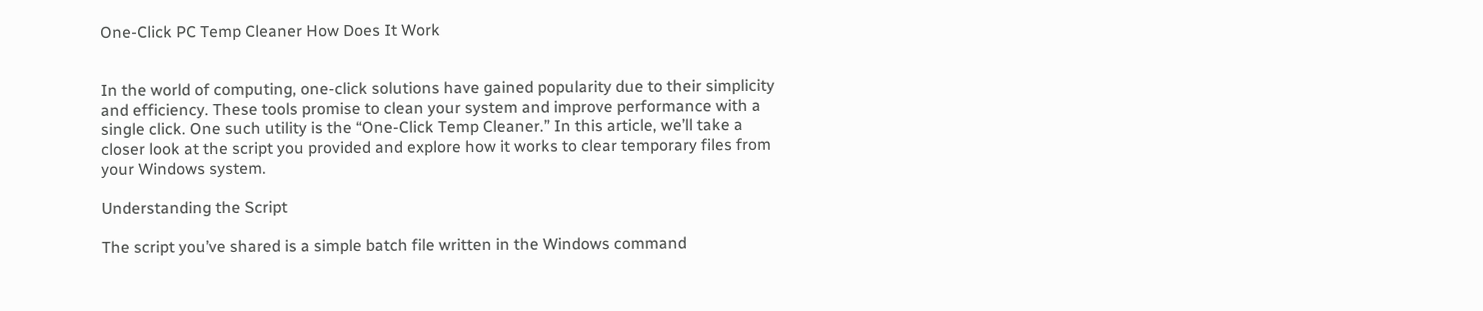One-Click PC Temp Cleaner How Does It Work


In the world of computing, one-click solutions have gained popularity due to their simplicity and efficiency. These tools promise to clean your system and improve performance with a single click. One such utility is the “One-Click Temp Cleaner.” In this article, we’ll take a closer look at the script you provided and explore how it works to clear temporary files from your Windows system.

Understanding the Script

The script you’ve shared is a simple batch file written in the Windows command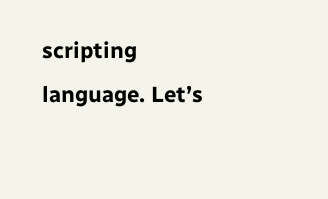scripting language. Let’s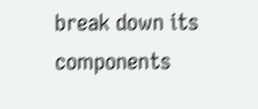break down its components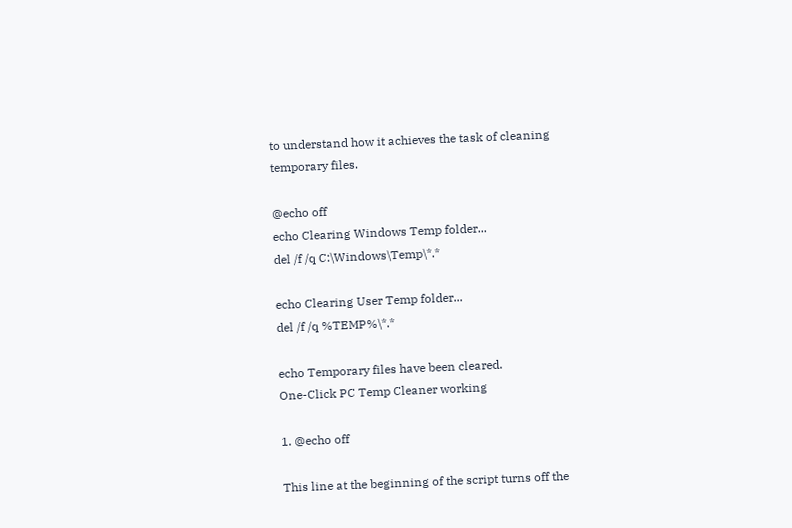to understand how it achieves the task of cleaning temporary files.

@echo off
echo Clearing Windows Temp folder...
del /f /q C:\Windows\Temp\*.*

echo Clearing User Temp folder...
del /f /q %TEMP%\*.*

echo Temporary files have been cleared.
One-Click PC Temp Cleaner working

1. @echo off

This line at the beginning of the script turns off the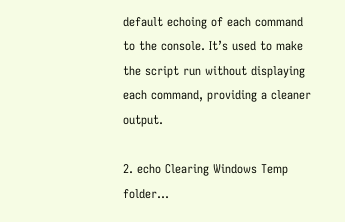default echoing of each command to the console. It’s used to make the script run without displaying each command, providing a cleaner output.

2. echo Clearing Windows Temp folder…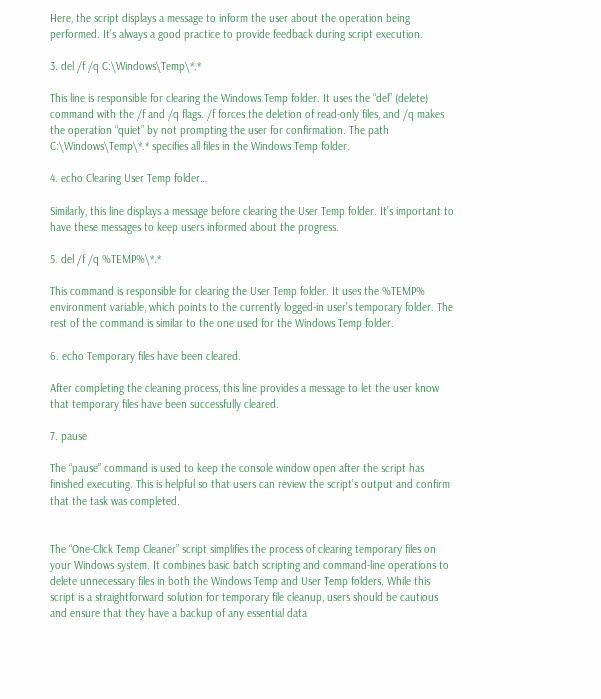Here, the script displays a message to inform the user about the operation being performed. It’s always a good practice to provide feedback during script execution.

3. del /f /q C:\Windows\Temp\*.*

This line is responsible for clearing the Windows Temp folder. It uses the “del” (delete) command with the /f and /q flags. /f forces the deletion of read-only files, and /q makes the operation “quiet” by not prompting the user for confirmation. The path C:\Windows\Temp\*.* specifies all files in the Windows Temp folder.

4. echo Clearing User Temp folder…

Similarly, this line displays a message before clearing the User Temp folder. It’s important to have these messages to keep users informed about the progress.

5. del /f /q %TEMP%\*.*

This command is responsible for clearing the User Temp folder. It uses the %TEMP% environment variable, which points to the currently logged-in user’s temporary folder. The rest of the command is similar to the one used for the Windows Temp folder.

6. echo Temporary files have been cleared.

After completing the cleaning process, this line provides a message to let the user know that temporary files have been successfully cleared.

7. pause

The “pause” command is used to keep the console window open after the script has finished executing. This is helpful so that users can review the script’s output and confirm that the task was completed.


The “One-Click Temp Cleaner” script simplifies the process of clearing temporary files on your Windows system. It combines basic batch scripting and command-line operations to delete unnecessary files in both the Windows Temp and User Temp folders. While this script is a straightforward solution for temporary file cleanup, users should be cautious and ensure that they have a backup of any essential data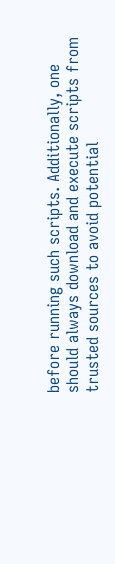before running such scripts. Additionally, one should always download and execute scripts from trusted sources to avoid potential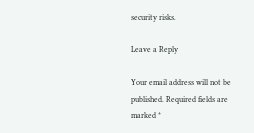security risks.

Leave a Reply

Your email address will not be published. Required fields are marked *